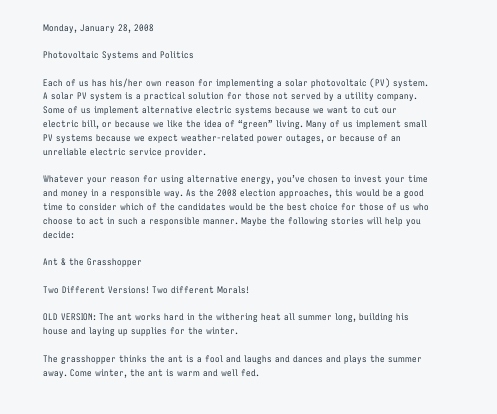Monday, January 28, 2008

Photovoltaic Systems and Politics

Each of us has his/her own reason for implementing a solar photovoltaic (PV) system. A solar PV system is a practical solution for those not served by a utility company. Some of us implement alternative electric systems because we want to cut our electric bill, or because we like the idea of “green” living. Many of us implement small PV systems because we expect weather-related power outages, or because of an unreliable electric service provider.

Whatever your reason for using alternative energy, you’ve chosen to invest your time and money in a responsible way. As the 2008 election approaches, this would be a good time to consider which of the candidates would be the best choice for those of us who choose to act in such a responsible manner. Maybe the following stories will help you decide:

Ant & the Grasshopper

Two Different Versions! Two different Morals!

OLD VERSION: The ant works hard in the withering heat all summer long, building his house and laying up supplies for the winter.

The grasshopper thinks the ant is a fool and laughs and dances and plays the summer away. Come winter, the ant is warm and well fed.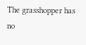The grasshopper has no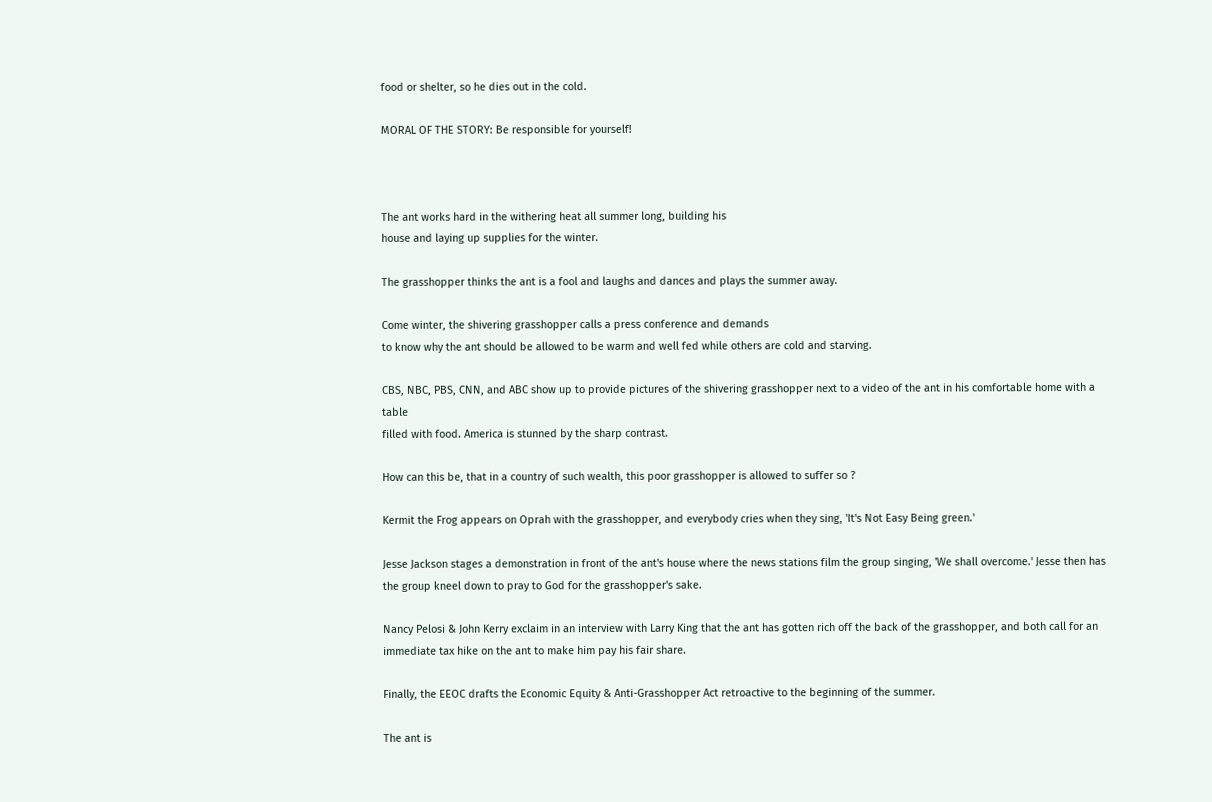food or shelter, so he dies out in the cold.

MORAL OF THE STORY: Be responsible for yourself!



The ant works hard in the withering heat all summer long, building his
house and laying up supplies for the winter.

The grasshopper thinks the ant is a fool and laughs and dances and plays the summer away.

Come winter, the shivering grasshopper calls a press conference and demands
to know why the ant should be allowed to be warm and well fed while others are cold and starving.

CBS, NBC, PBS, CNN, and ABC show up to provide pictures of the shivering grasshopper next to a video of the ant in his comfortable home with a table
filled with food. America is stunned by the sharp contrast.

How can this be, that in a country of such wealth, this poor grasshopper is allowed to suffer so ?

Kermit the Frog appears on Oprah with the grasshopper, and everybody cries when they sing, 'It's Not Easy Being green.'

Jesse Jackson stages a demonstration in front of the ant's house where the news stations film the group singing, 'We shall overcome.' Jesse then has the group kneel down to pray to God for the grasshopper's sake.

Nancy Pelosi & John Kerry exclaim in an interview with Larry King that the ant has gotten rich off the back of the grasshopper, and both call for an immediate tax hike on the ant to make him pay his fair share.

Finally, the EEOC drafts the Economic Equity & Anti-Grasshopper Act retroactive to the beginning of the summer.

The ant is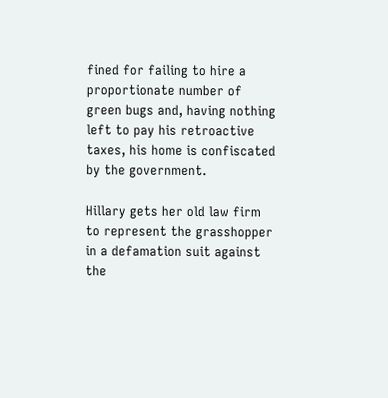fined for failing to hire a proportionate number of green bugs and, having nothing left to pay his retroactive taxes, his home is confiscated by the government.

Hillary gets her old law firm to represent the grasshopper in a defamation suit against the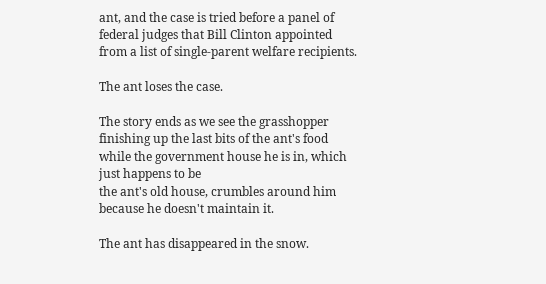ant, and the case is tried before a panel of federal judges that Bill Clinton appointed from a list of single-parent welfare recipients.

The ant loses the case.

The story ends as we see the grasshopper finishing up the last bits of the ant's food while the government house he is in, which just happens to be
the ant's old house, crumbles around him because he doesn't maintain it.

The ant has disappeared in the snow.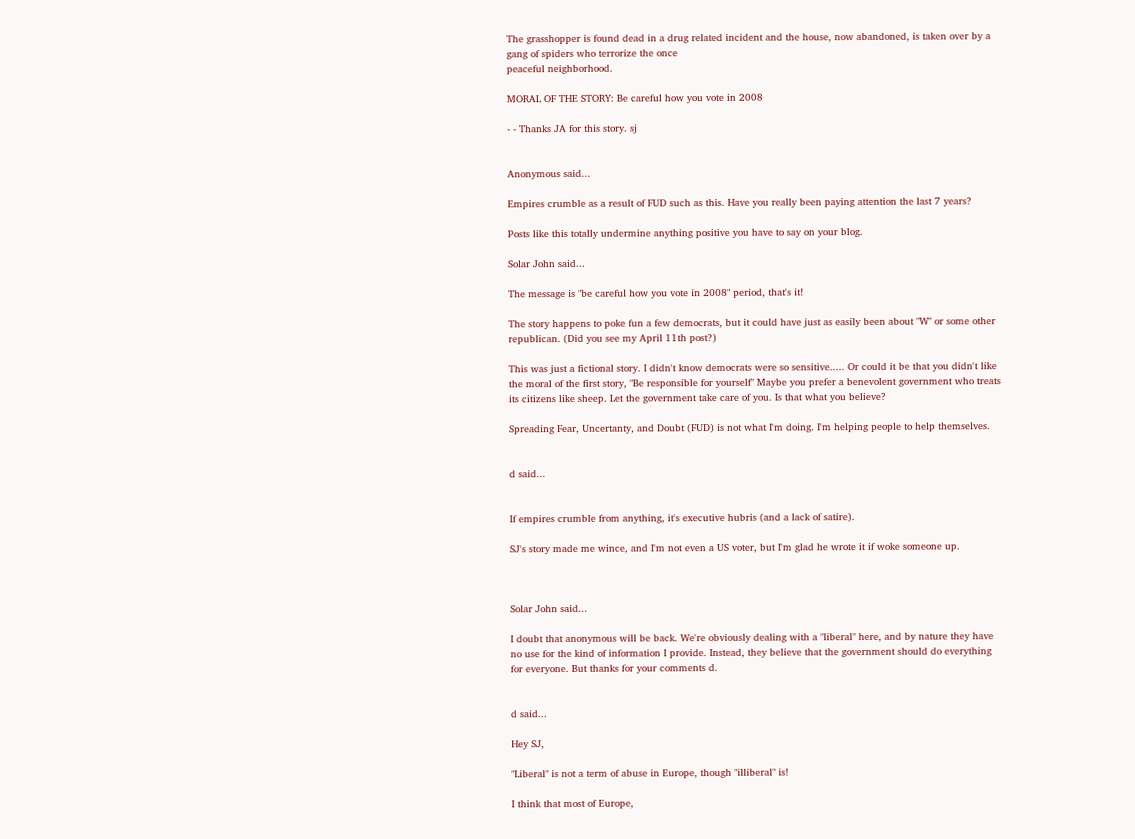The grasshopper is found dead in a drug related incident and the house, now abandoned, is taken over by a gang of spiders who terrorize the once
peaceful neighborhood.

MORAL OF THE STORY: Be careful how you vote in 2008

- - Thanks JA for this story. sj


Anonymous said...

Empires crumble as a result of FUD such as this. Have you really been paying attention the last 7 years?

Posts like this totally undermine anything positive you have to say on your blog.

Solar John said...

The message is "be careful how you vote in 2008" period, that's it!

The story happens to poke fun a few democrats, but it could have just as easily been about "W" or some other republican. (Did you see my April 11th post?)

This was just a fictional story. I didn't know democrats were so sensitive..... Or could it be that you didn't like the moral of the first story, "Be responsible for yourself" Maybe you prefer a benevolent government who treats its citizens like sheep. Let the government take care of you. Is that what you believe?

Spreading Fear, Uncertanty, and Doubt (FUD) is not what I'm doing. I'm helping people to help themselves.


d said...


If empires crumble from anything, it's executive hubris (and a lack of satire).

SJ's story made me wince, and I'm not even a US voter, but I'm glad he wrote it if woke someone up.



Solar John said...

I doubt that anonymous will be back. We're obviously dealing with a "liberal" here, and by nature they have no use for the kind of information I provide. Instead, they believe that the government should do everything for everyone. But thanks for your comments d.


d said...

Hey SJ,

"Liberal" is not a term of abuse in Europe, though "illiberal" is!

I think that most of Europe,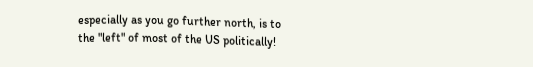especially as you go further north, is to the "left" of most of the US politically!